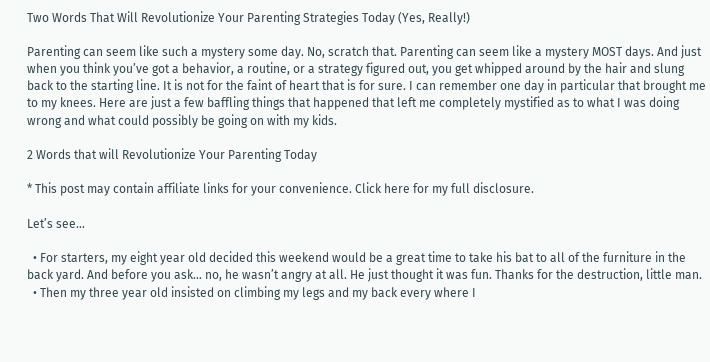Two Words That Will Revolutionize Your Parenting Strategies Today (Yes, Really!)

Parenting can seem like such a mystery some day. No, scratch that. Parenting can seem like a mystery MOST days. And just when you think you’ve got a behavior, a routine, or a strategy figured out, you get whipped around by the hair and slung back to the starting line. It is not for the faint of heart that is for sure. I can remember one day in particular that brought me to my knees. Here are just a few baffling things that happened that left me completely mystified as to what I was doing wrong and what could possibly be going on with my kids.

2 Words that will Revolutionize Your Parenting Today

* This post may contain affiliate links for your convenience. Click here for my full disclosure.

Let’s see…

  • For starters, my eight year old decided this weekend would be a great time to take his bat to all of the furniture in the back yard. And before you ask… no, he wasn’t angry at all. He just thought it was fun. Thanks for the destruction, little man.
  • Then my three year old insisted on climbing my legs and my back every where I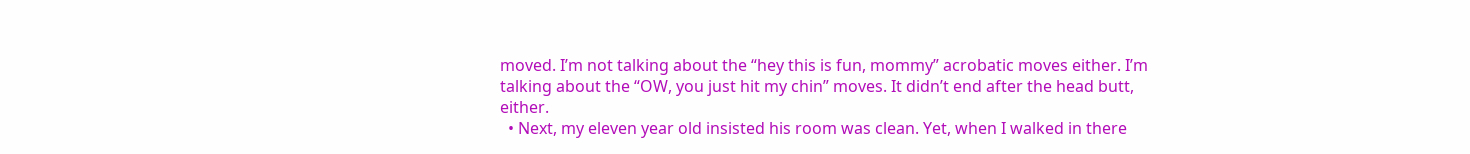moved. I’m not talking about the “hey this is fun, mommy” acrobatic moves either. I’m talking about the “OW, you just hit my chin” moves. It didn’t end after the head butt, either.
  • Next, my eleven year old insisted his room was clean. Yet, when I walked in there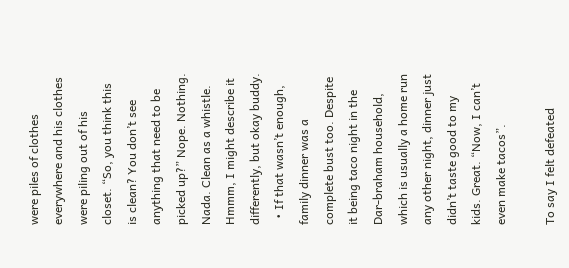were piles of clothes everywhere and his clothes were piling out of his closet. “So, you think this is clean? You don’t see anything that need to be picked up?” Nope. Nothing. Nada. Clean as a whistle. Hmmm, I might describe it differently, but okay buddy.
  • If that wasn’t enough, family dinner was a complete bust too. Despite it being taco night in the Dar-braham household, which is usually a home run any other night, dinner just didn’t taste good to my kids. Great. “Now, I can’t even make tacos”.

To say I felt defeated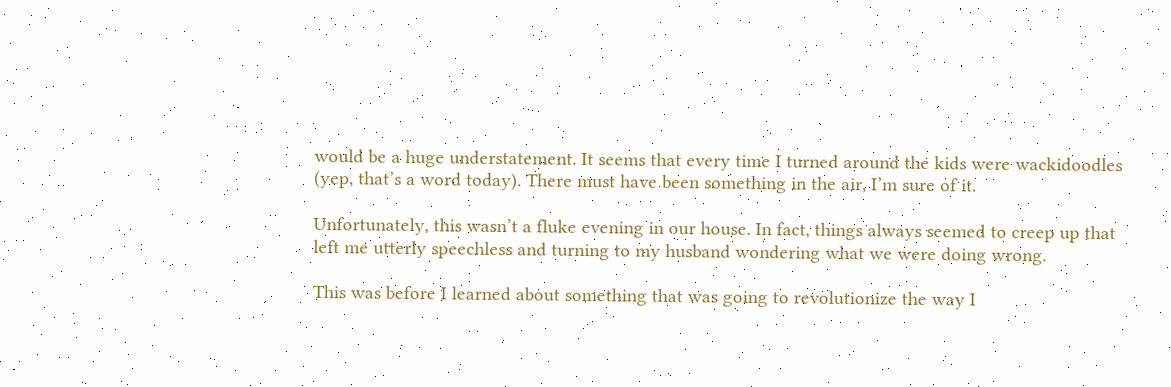would be a huge understatement. It seems that every time I turned around the kids were wackidoodles (yep, that’s a word today). There must have been something in the air, I’m sure of it.

Unfortunately, this wasn’t a fluke evening in our house. In fact, things always seemed to creep up that left me utterly speechless and turning to my husband wondering what we were doing wrong.

This was before I learned about something that was going to revolutionize the way I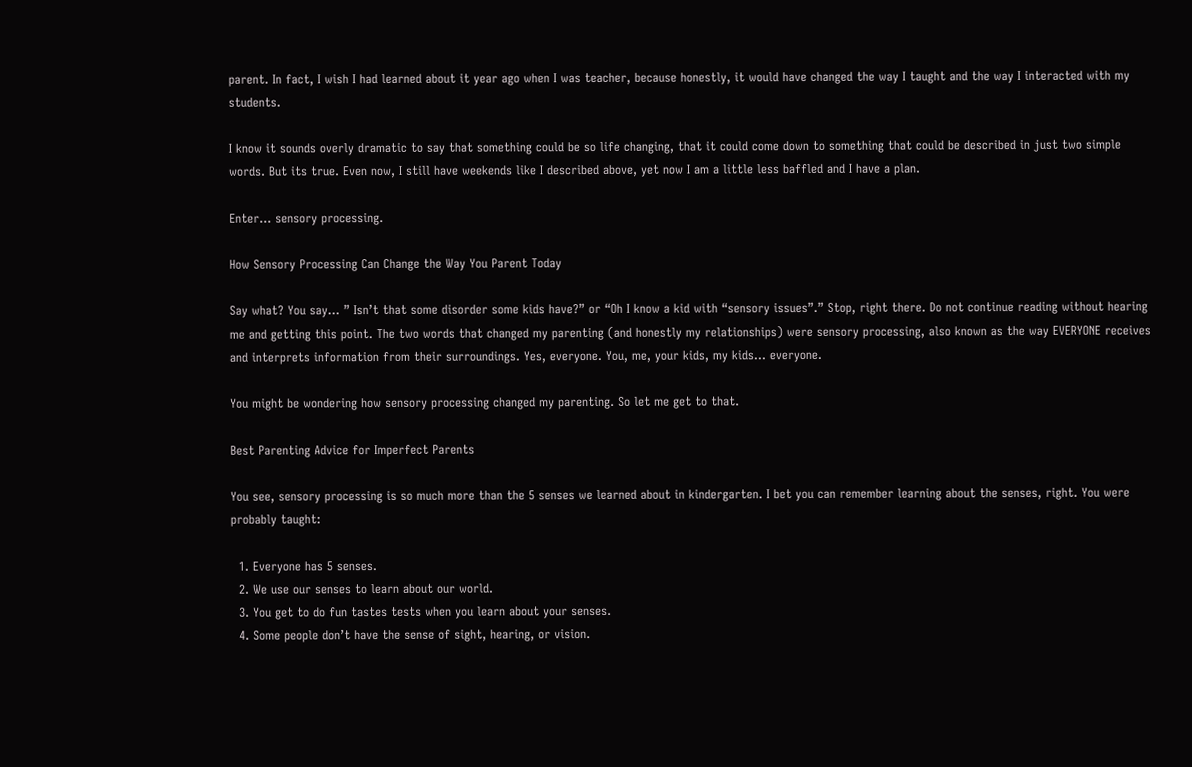parent. In fact, I wish I had learned about it year ago when I was teacher, because honestly, it would have changed the way I taught and the way I interacted with my students.

I know it sounds overly dramatic to say that something could be so life changing, that it could come down to something that could be described in just two simple words. But its true. Even now, I still have weekends like I described above, yet now I am a little less baffled and I have a plan.

Enter… sensory processing.

How Sensory Processing Can Change the Way You Parent Today

Say what? You say… ” Isn’t that some disorder some kids have?” or “Oh I know a kid with “sensory issues”.” Stop, right there. Do not continue reading without hearing me and getting this point. The two words that changed my parenting (and honestly my relationships) were sensory processing, also known as the way EVERYONE receives and interprets information from their surroundings. Yes, everyone. You, me, your kids, my kids… everyone.

You might be wondering how sensory processing changed my parenting. So let me get to that.

Best Parenting Advice for Imperfect Parents

You see, sensory processing is so much more than the 5 senses we learned about in kindergarten. I bet you can remember learning about the senses, right. You were probably taught:

  1. Everyone has 5 senses.
  2. We use our senses to learn about our world.
  3. You get to do fun tastes tests when you learn about your senses.
  4. Some people don’t have the sense of sight, hearing, or vision.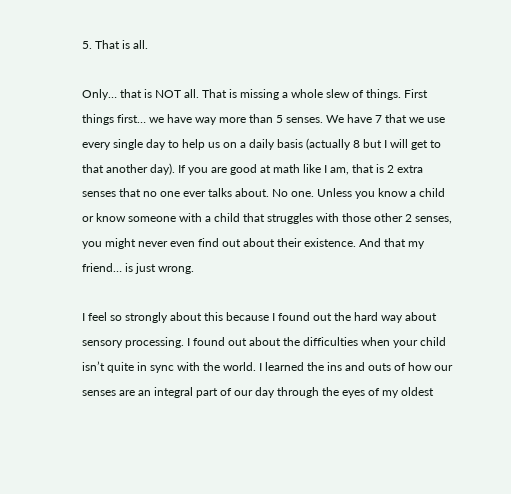5. That is all.

Only… that is NOT all. That is missing a whole slew of things. First things first… we have way more than 5 senses. We have 7 that we use every single day to help us on a daily basis (actually 8 but I will get to that another day). If you are good at math like I am, that is 2 extra senses that no one ever talks about. No one. Unless you know a child or know someone with a child that struggles with those other 2 senses, you might never even find out about their existence. And that my friend… is just wrong.

I feel so strongly about this because I found out the hard way about sensory processing. I found out about the difficulties when your child isn’t quite in sync with the world. I learned the ins and outs of how our senses are an integral part of our day through the eyes of my oldest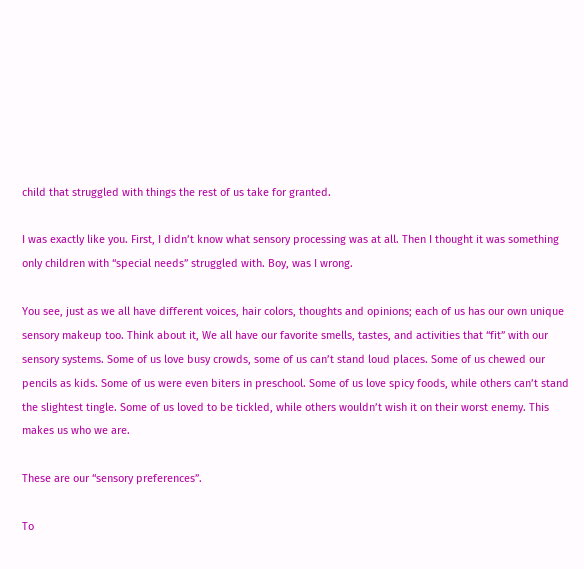child that struggled with things the rest of us take for granted.

I was exactly like you. First, I didn’t know what sensory processing was at all. Then I thought it was something only children with “special needs” struggled with. Boy, was I wrong.

You see, just as we all have different voices, hair colors, thoughts and opinions; each of us has our own unique sensory makeup too. Think about it, We all have our favorite smells, tastes, and activities that “fit” with our sensory systems. Some of us love busy crowds, some of us can’t stand loud places. Some of us chewed our pencils as kids. Some of us were even biters in preschool. Some of us love spicy foods, while others can’t stand the slightest tingle. Some of us loved to be tickled, while others wouldn’t wish it on their worst enemy. This makes us who we are.

These are our “sensory preferences”.

To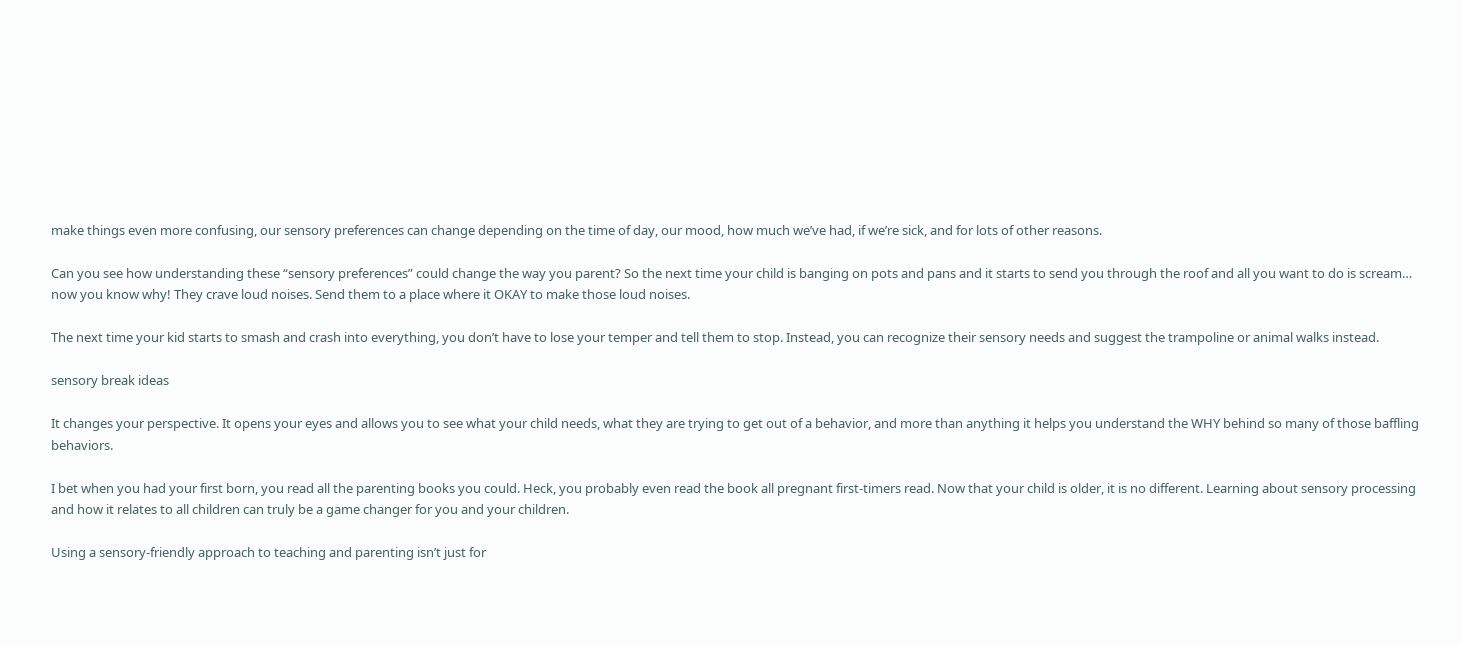make things even more confusing, our sensory preferences can change depending on the time of day, our mood, how much we’ve had, if we’re sick, and for lots of other reasons.

Can you see how understanding these “sensory preferences” could change the way you parent? So the next time your child is banging on pots and pans and it starts to send you through the roof and all you want to do is scream… now you know why! They crave loud noises. Send them to a place where it OKAY to make those loud noises.

The next time your kid starts to smash and crash into everything, you don’t have to lose your temper and tell them to stop. Instead, you can recognize their sensory needs and suggest the trampoline or animal walks instead.

sensory break ideas

It changes your perspective. It opens your eyes and allows you to see what your child needs, what they are trying to get out of a behavior, and more than anything it helps you understand the WHY behind so many of those baffling behaviors.

I bet when you had your first born, you read all the parenting books you could. Heck, you probably even read the book all pregnant first-timers read. Now that your child is older, it is no different. Learning about sensory processing and how it relates to all children can truly be a game changer for you and your children.

Using a sensory-friendly approach to teaching and parenting isn’t just for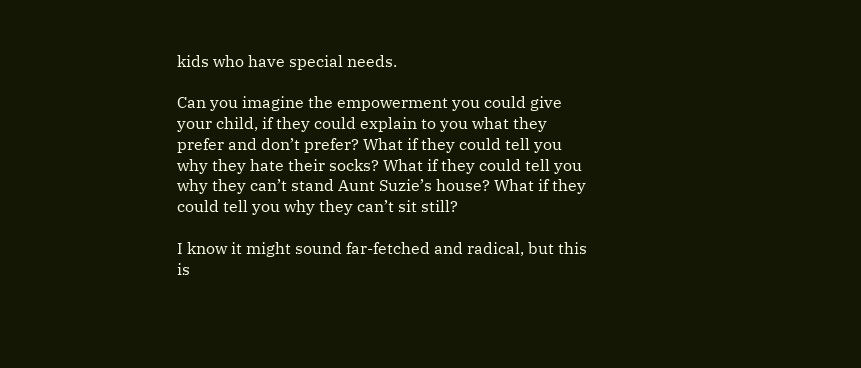kids who have special needs.

Can you imagine the empowerment you could give your child, if they could explain to you what they prefer and don’t prefer? What if they could tell you why they hate their socks? What if they could tell you why they can’t stand Aunt Suzie’s house? What if they could tell you why they can’t sit still?

I know it might sound far-fetched and radical, but this is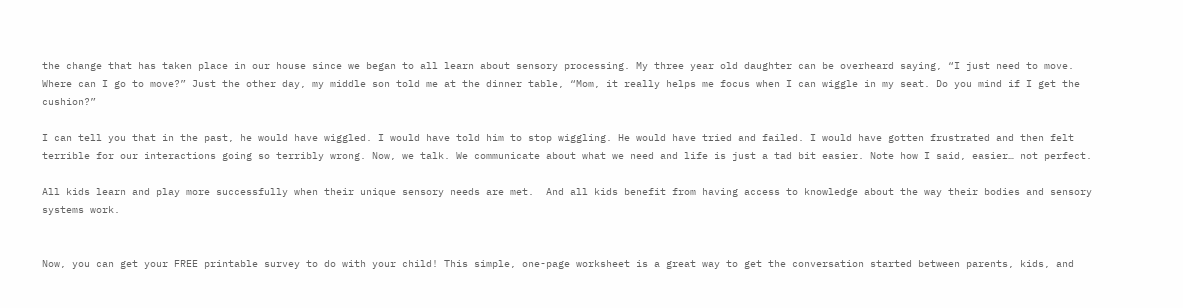the change that has taken place in our house since we began to all learn about sensory processing. My three year old daughter can be overheard saying, “I just need to move. Where can I go to move?” Just the other day, my middle son told me at the dinner table, “Mom, it really helps me focus when I can wiggle in my seat. Do you mind if I get the cushion?”

I can tell you that in the past, he would have wiggled. I would have told him to stop wiggling. He would have tried and failed. I would have gotten frustrated and then felt terrible for our interactions going so terribly wrong. Now, we talk. We communicate about what we need and life is just a tad bit easier. Note how I said, easier… not perfect.

All kids learn and play more successfully when their unique sensory needs are met.  And all kids benefit from having access to knowledge about the way their bodies and sensory systems work.


Now, you can get your FREE printable survey to do with your child! This simple, one-page worksheet is a great way to get the conversation started between parents, kids, and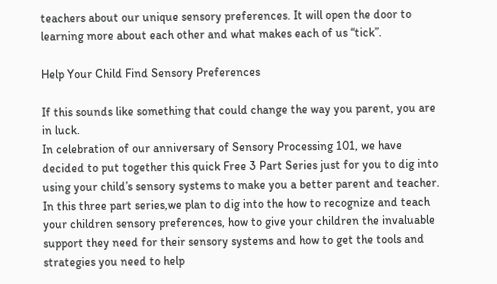teachers about our unique sensory preferences. It will open the door to learning more about each other and what makes each of us “tick”.

Help Your Child Find Sensory Preferences

If this sounds like something that could change the way you parent, you are in luck.
In celebration of our anniversary of Sensory Processing 101, we have decided to put together this quick Free 3 Part Series just for you to dig into using your child’s sensory systems to make you a better parent and teacher.
In this three part series,we plan to dig into the how to recognize and teach your children sensory preferences, how to give your children the invaluable support they need for their sensory systems and how to get the tools and strategies you need to help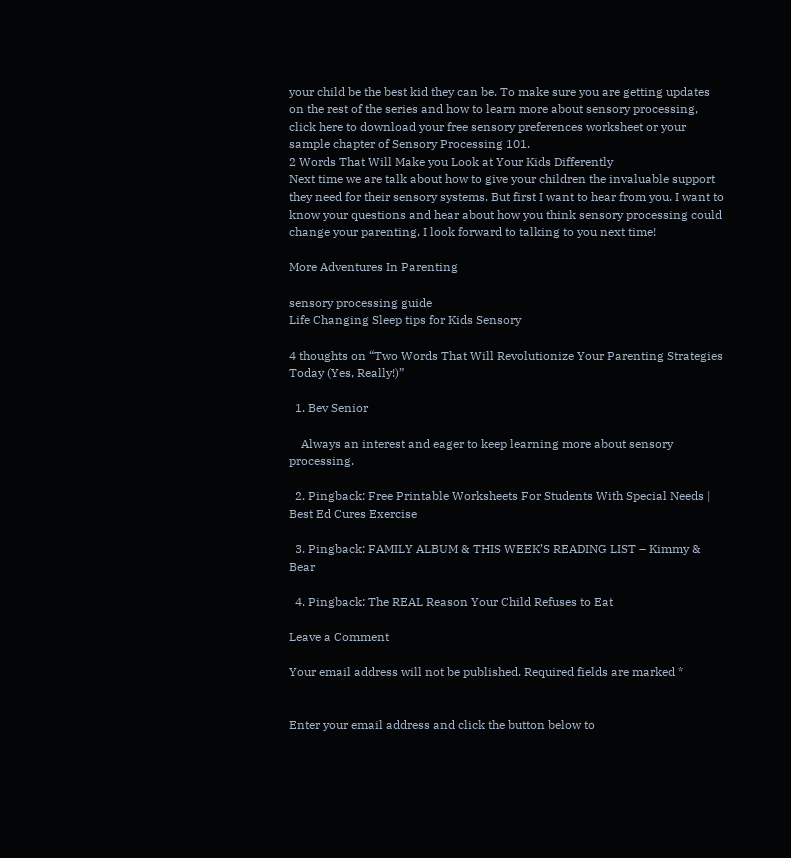your child be the best kid they can be. To make sure you are getting updates on the rest of the series and how to learn more about sensory processing, click here to download your free sensory preferences worksheet or your sample chapter of Sensory Processing 101.
2 Words That Will Make you Look at Your Kids Differently
Next time we are talk about how to give your children the invaluable support they need for their sensory systems. But first I want to hear from you. I want to know your questions and hear about how you think sensory processing could change your parenting. I look forward to talking to you next time!

More Adventures In Parenting

sensory processing guide
Life Changing Sleep tips for Kids Sensory

4 thoughts on “Two Words That Will Revolutionize Your Parenting Strategies Today (Yes, Really!)”

  1. Bev Senior

    Always an interest and eager to keep learning more about sensory processing.

  2. Pingback: Free Printable Worksheets For Students With Special Needs | Best Ed Cures Exercise

  3. Pingback: FAMILY ALBUM & THIS WEEK’S READING LIST – Kimmy & Bear

  4. Pingback: The REAL Reason Your Child Refuses to Eat

Leave a Comment

Your email address will not be published. Required fields are marked *


Enter your email address and click the button below to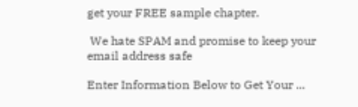get your FREE sample chapter.

 We hate SPAM and promise to keep your email address safe

Enter Information Below to Get Your ...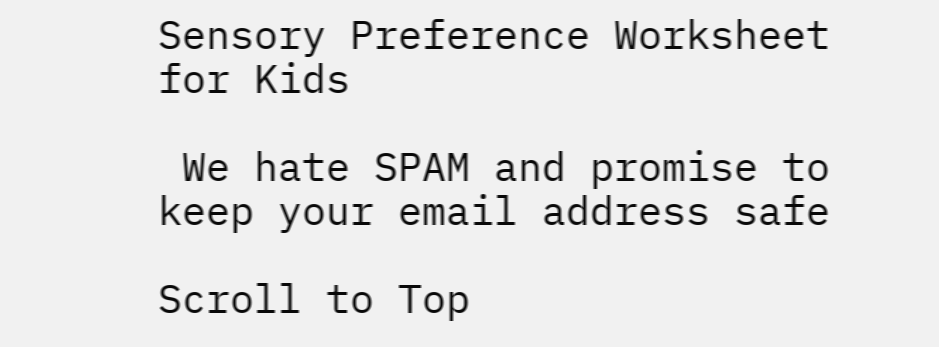Sensory Preference Worksheet for Kids

 We hate SPAM and promise to keep your email address safe

Scroll to Top